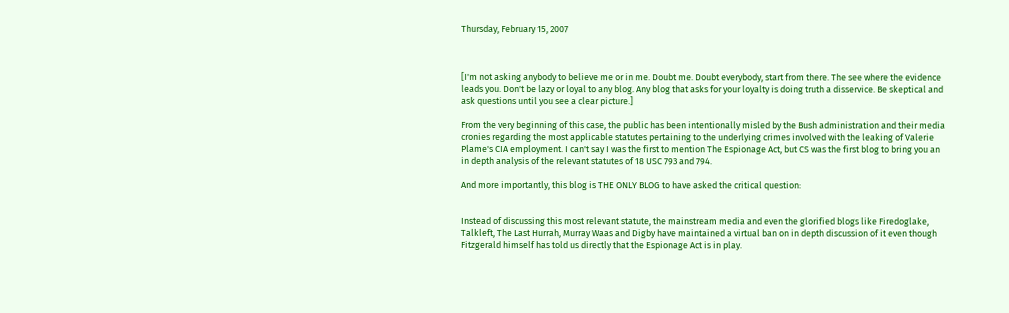Thursday, February 15, 2007



[I'm not asking anybody to believe me or in me. Doubt me. Doubt everybody, start from there. The see where the evidence leads you. Don't be lazy or loyal to any blog. Any blog that asks for your loyalty is doing truth a disservice. Be skeptical and ask questions until you see a clear picture.]

From the very beginning of this case, the public has been intentionally misled by the Bush administration and their media cronies regarding the most applicable statutes pertaining to the underlying crimes involved with the leaking of Valerie Plame's CIA employment. I can't say I was the first to mention The Espionage Act, but CS was the first blog to bring you an in depth analysis of the relevant statutes of 18 USC 793 and 794.

And more importantly, this blog is THE ONLY BLOG to have asked the critical question:


Instead of discussing this most relevant statute, the mainstream media and even the glorified blogs like Firedoglake, Talkleft, The Last Hurrah, Murray Waas and Digby have maintained a virtual ban on in depth discussion of it even though Fitzgerald himself has told us directly that the Espionage Act is in play.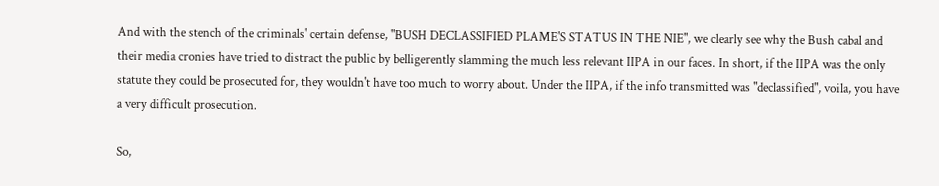And with the stench of the criminals' certain defense, "BUSH DECLASSIFIED PLAME'S STATUS IN THE NIE", we clearly see why the Bush cabal and their media cronies have tried to distract the public by belligerently slamming the much less relevant IIPA in our faces. In short, if the IIPA was the only statute they could be prosecuted for, they wouldn't have too much to worry about. Under the IIPA, if the info transmitted was "declassified", voila, you have a very difficult prosecution.

So,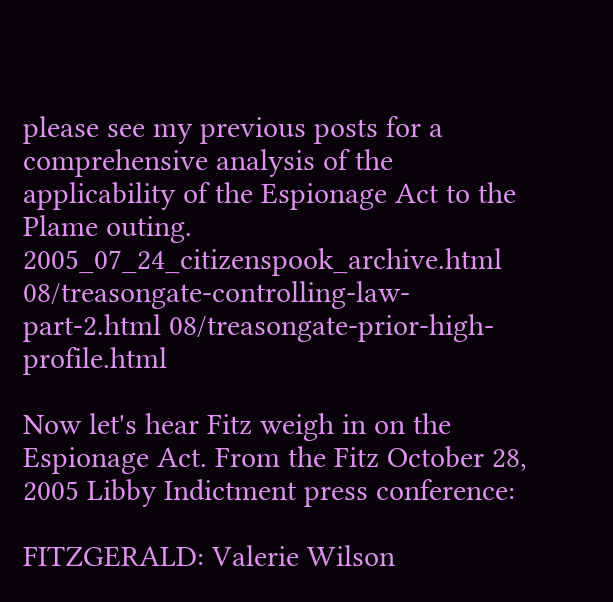please see my previous posts for a comprehensive analysis of the applicability of the Espionage Act to the Plame outing. 2005_07_24_citizenspook_archive.html 08/treasongate-controlling-law-part-2.html 08/treasongate-prior-high-profile.html

Now let's hear Fitz weigh in on the Espionage Act. From the Fitz October 28, 2005 Libby Indictment press conference:

FITZGERALD: Valerie Wilson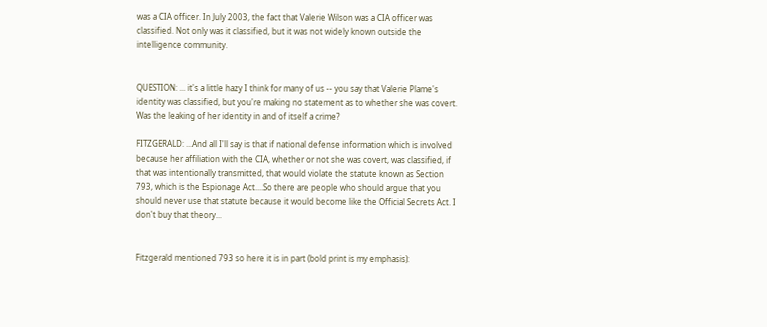was a CIA officer. In July 2003, the fact that Valerie Wilson was a CIA officer was classified. Not only was it classified, but it was not widely known outside the intelligence community.


QUESTION: ... it's a little hazy I think for many of us -- you say that Valerie Plame's identity was classified, but you're making no statement as to whether she was covert. Was the leaking of her identity in and of itself a crime?

FITZGERALD: ...And all I'll say is that if national defense information which is involved because her affiliation with the CIA, whether or not she was covert, was classified, if that was intentionally transmitted, that would violate the statute known as Section 793, which is the Espionage Act....So there are people who should argue that you should never use that statute because it would become like the Official Secrets Act. I don't buy that theory...


Fitzgerald mentioned 793 so here it is in part (bold print is my emphasis):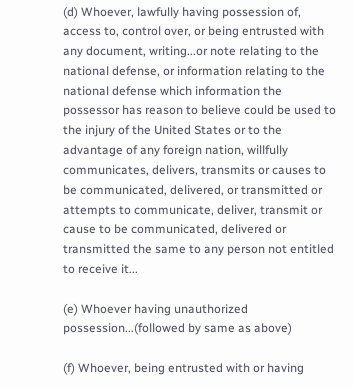(d) Whoever, lawfully having possession of, access to, control over, or being entrusted with any document, writing...or note relating to the national defense, or information relating to the national defense which information the possessor has reason to believe could be used to the injury of the United States or to the advantage of any foreign nation, willfully communicates, delivers, transmits or causes to be communicated, delivered, or transmitted or attempts to communicate, deliver, transmit or cause to be communicated, delivered or transmitted the same to any person not entitled to receive it...

(e) Whoever having unauthorized possession...(followed by same as above)

(f) Whoever, being entrusted with or having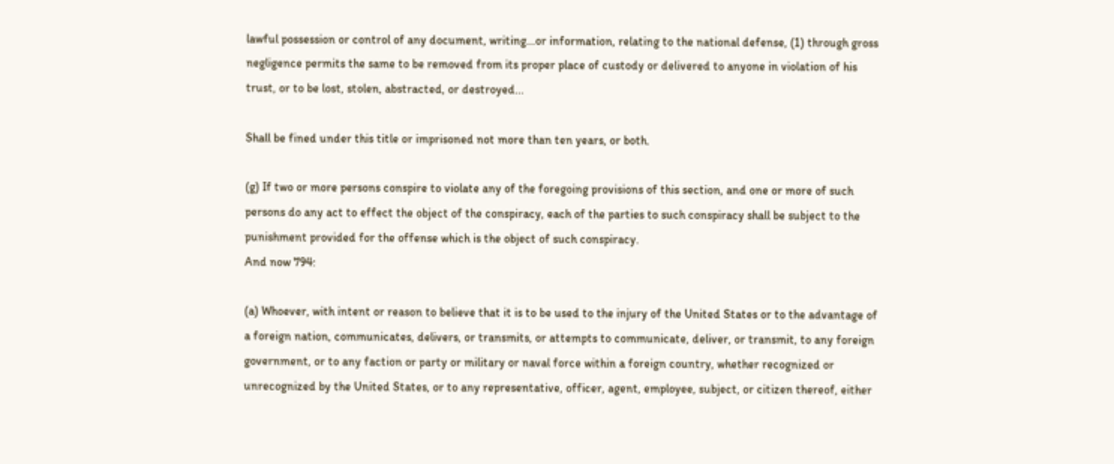lawful possession or control of any document, writing...or information, relating to the national defense, (1) through gross negligence permits the same to be removed from its proper place of custody or delivered to anyone in violation of his trust, or to be lost, stolen, abstracted, or destroyed...

Shall be fined under this title or imprisoned not more than ten years, or both.

(g) If two or more persons conspire to violate any of the foregoing provisions of this section, and one or more of such persons do any act to effect the object of the conspiracy, each of the parties to such conspiracy shall be subject to the punishment provided for the offense which is the object of such conspiracy.
And now 794:

(a) Whoever, with intent or reason to believe that it is to be used to the injury of the United States or to the advantage of a foreign nation, communicates, delivers, or transmits, or attempts to communicate, deliver, or transmit, to any foreign government, or to any faction or party or military or naval force within a foreign country, whether recognized or unrecognized by the United States, or to any representative, officer, agent, employee, subject, or citizen thereof, either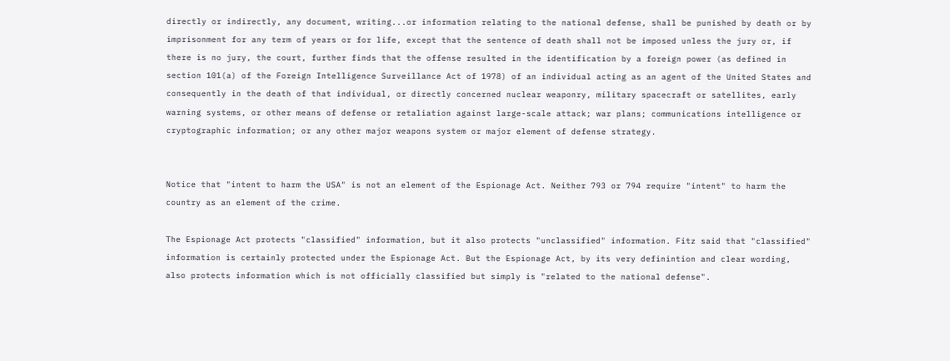directly or indirectly, any document, writing...or information relating to the national defense, shall be punished by death or by imprisonment for any term of years or for life, except that the sentence of death shall not be imposed unless the jury or, if there is no jury, the court, further finds that the offense resulted in the identification by a foreign power (as defined in section 101(a) of the Foreign Intelligence Surveillance Act of 1978) of an individual acting as an agent of the United States and consequently in the death of that individual, or directly concerned nuclear weaponry, military spacecraft or satellites, early warning systems, or other means of defense or retaliation against large-scale attack; war plans; communications intelligence or cryptographic information; or any other major weapons system or major element of defense strategy.


Notice that "intent to harm the USA" is not an element of the Espionage Act. Neither 793 or 794 require "intent" to harm the country as an element of the crime.

The Espionage Act protects "classified" information, but it also protects "unclassified" information. Fitz said that "classified" information is certainly protected under the Espionage Act. But the Espionage Act, by its very definintion and clear wording, also protects information which is not officially classified but simply is "related to the national defense".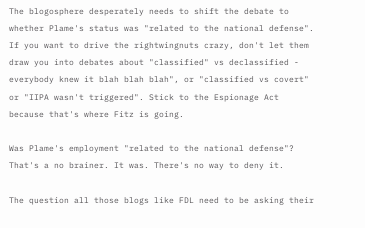The blogosphere desperately needs to shift the debate to whether Plame's status was "related to the national defense". If you want to drive the rightwingnuts crazy, don't let them draw you into debates about "classified" vs declassified - everybody knew it blah blah blah", or "classified vs covert" or "IIPA wasn't triggered". Stick to the Espionage Act because that's where Fitz is going.

Was Plame's employment "related to the national defense"? That's a no brainer. It was. There's no way to deny it.

The question all those blogs like FDL need to be asking their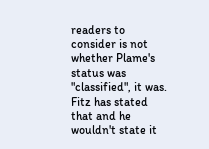readers to consider is not whether Plame's status was "classified", it was. Fitz has stated that and he wouldn't state it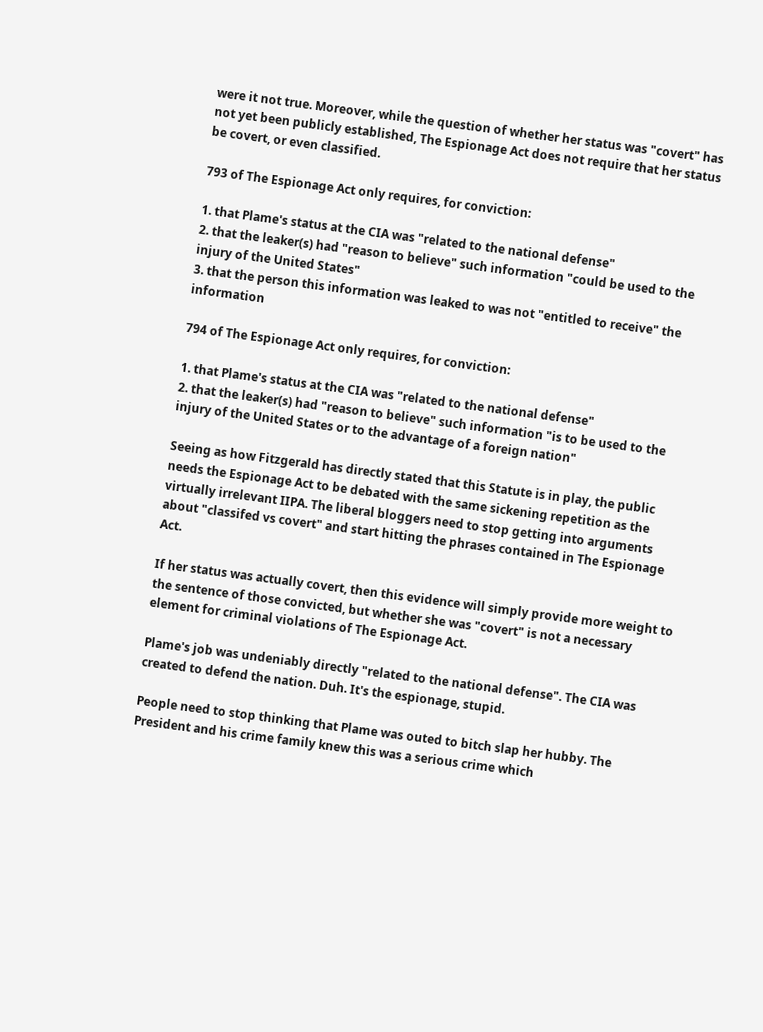were it not true. Moreover, while the question of whether her status was "covert" has not yet been publicly established, The Espionage Act does not require that her status be covert, or even classified.

793 of The Espionage Act only requires, for conviction:

1. that Plame's status at the CIA was "related to the national defense"
2. that the leaker(s) had "reason to believe" such information "could be used to the injury of the United States"
3. that the person this information was leaked to was not "entitled to receive" the information

794 of The Espionage Act only requires, for conviction:

1. that Plame's status at the CIA was "related to the national defense"
2. that the leaker(s) had "reason to believe" such information "is to be used to the injury of the United States or to the advantage of a foreign nation"

Seeing as how Fitzgerald has directly stated that this Statute is in play, the public needs the Espionage Act to be debated with the same sickening repetition as the virtually irrelevant IIPA. The liberal bloggers need to stop getting into arguments about "classifed vs covert" and start hitting the phrases contained in The Espionage Act.

If her status was actually covert, then this evidence will simply provide more weight to the sentence of those convicted, but whether she was "covert" is not a necessary element for criminal violations of The Espionage Act.

Plame's job was undeniably directly "related to the national defense". The CIA was created to defend the nation. Duh. It's the espionage, stupid.

People need to stop thinking that Plame was outed to bitch slap her hubby. The President and his crime family knew this was a serious crime which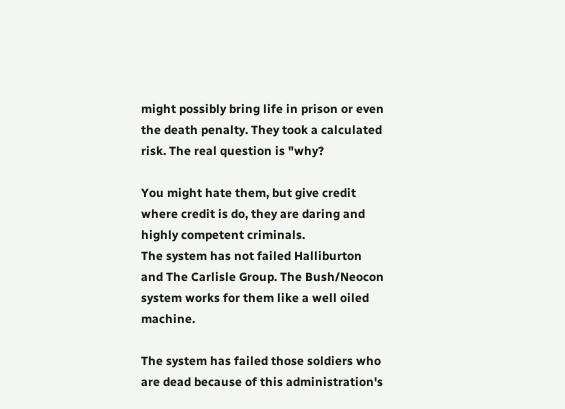might possibly bring life in prison or even the death penalty. They took a calculated risk. The real question is "why?

You might hate them, but give credit where credit is do, they are daring and highly competent criminals.
The system has not failed Halliburton and The Carlisle Group. The Bush/Neocon system works for them like a well oiled machine.

The system has failed those soldiers who are dead because of this administration's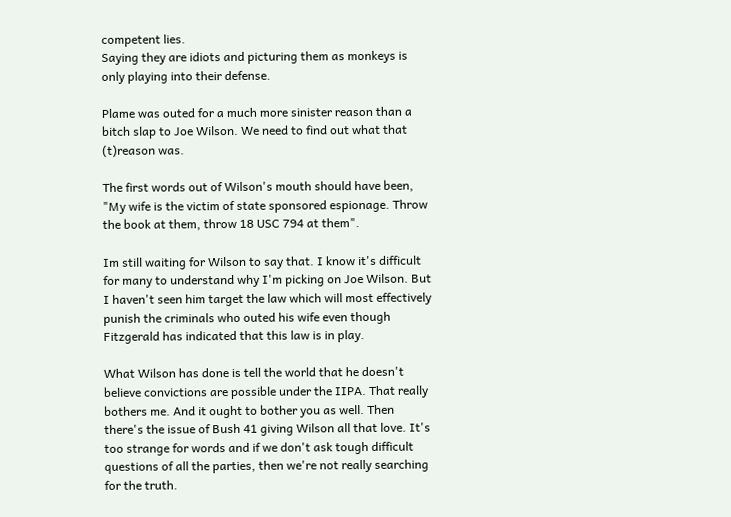competent lies.
Saying they are idiots and picturing them as monkeys is only playing into their defense.

Plame was outed for a much more sinister reason than a bitch slap to Joe Wilson. We need to find out what that (t)reason was.

The first words out of Wilson's mouth should have been, "My wife is the victim of state sponsored espionage. Throw the book at them, throw 18 USC 794 at them".

Im still waiting for Wilson to say that. I know it's difficult for many to understand why I'm picking on Joe Wilson. But I haven't seen him target the law which will most effectively punish the criminals who outed his wife even though Fitzgerald has indicated that this law is in play.

What Wilson has done is tell the world that he doesn't believe convictions are possible under the IIPA. That really bothers me. And it ought to bother you as well. Then there's the issue of Bush 41 giving Wilson all that love. It's too strange for words and if we don't ask tough difficult questions of all the parties, then we're not really searching for the truth.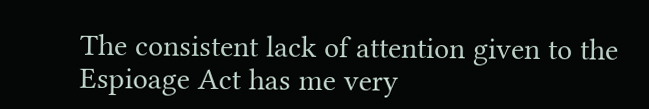The consistent lack of attention given to the Espioage Act has me very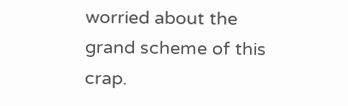worried about the grand scheme of this crap.